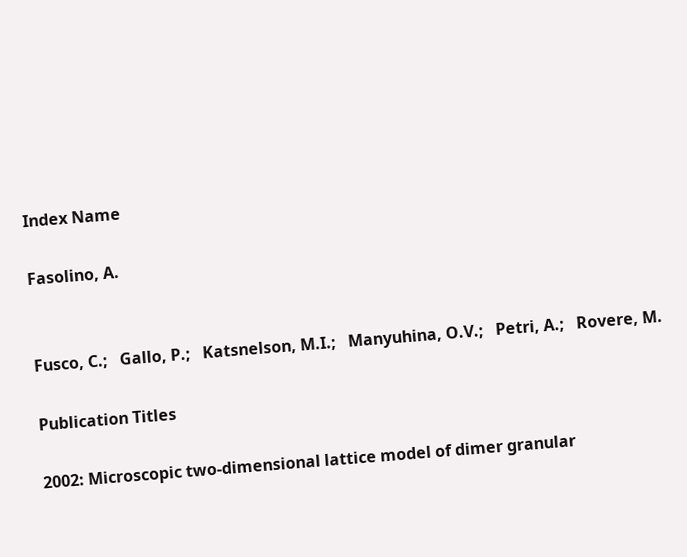Index Name

Fasolino, A.


Fusco, C.;   Gallo, P.;   Katsnelson, M.I.;   Manyuhina, O.V.;   Petri, A.;   Rovere, M.

Publication Titles

2002: Microscopic two-dimensional lattice model of dimer granular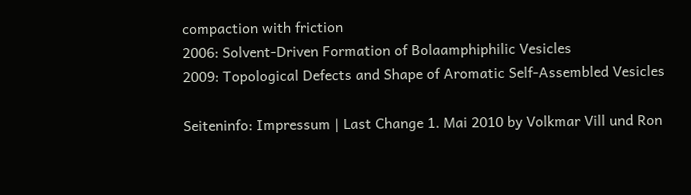compaction with friction
2006: Solvent-Driven Formation of Bolaamphiphilic Vesicles
2009: Topological Defects and Shape of Aromatic Self-Assembled Vesicles

Seiteninfo: Impressum | Last Change 1. Mai 2010 by Volkmar Vill und Ron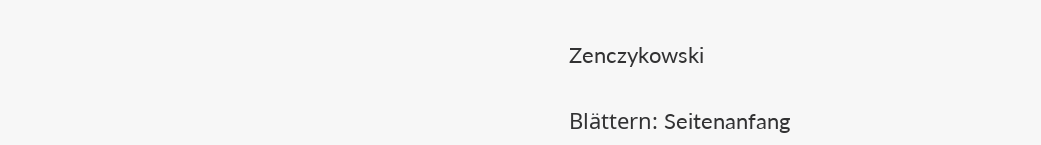Zenczykowski

Blättern: Seitenanfang